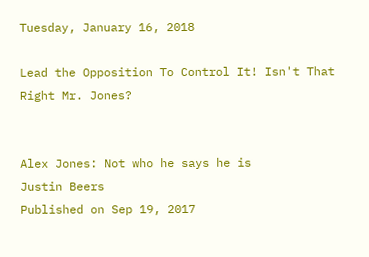Tuesday, January 16, 2018

Lead the Opposition To Control It! Isn't That Right Mr. Jones?


Alex Jones: Not who he says he is
Justin Beers
Published on Sep 19, 2017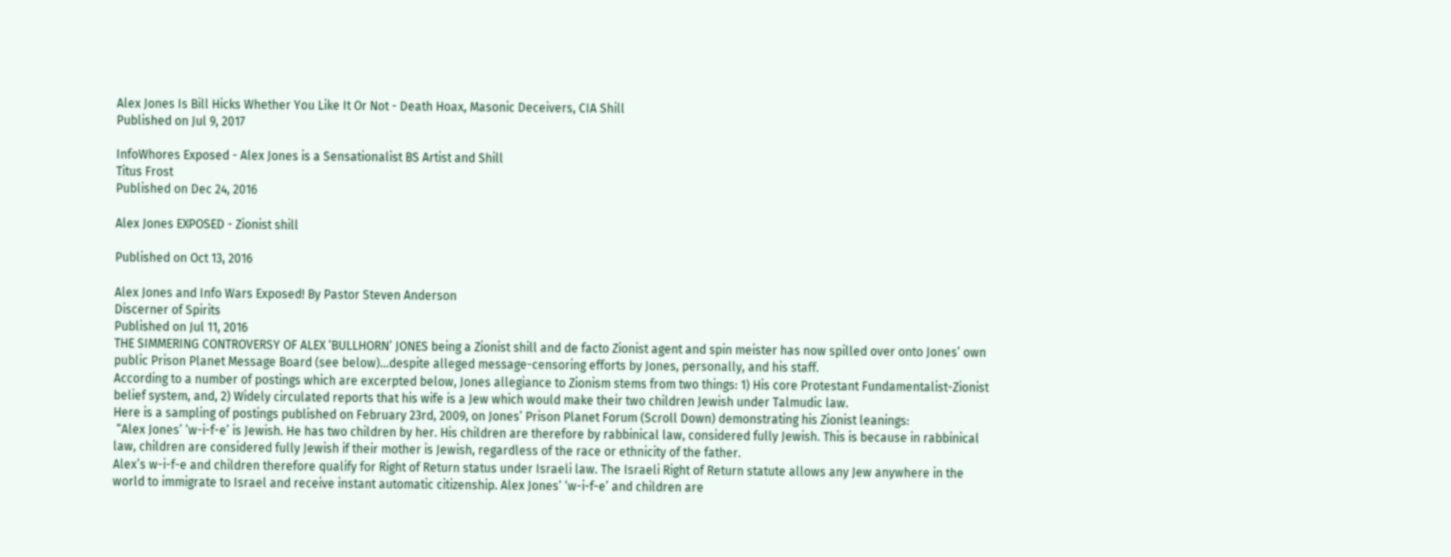Alex Jones Is Bill Hicks Whether You Like It Or Not - Death Hoax, Masonic Deceivers, CIA Shill
Published on Jul 9, 2017

InfoWhores Exposed - Alex Jones is a Sensationalist BS Artist and Shill
Titus Frost
Published on Dec 24, 2016

Alex Jones EXPOSED - Zionist shill

Published on Oct 13, 2016

Alex Jones and Info Wars Exposed! By Pastor Steven Anderson
Discerner of Spirits
Published on Jul 11, 2016
THE SIMMERING CONTROVERSY OF ALEX ‘BULLHORN’ JONES being a Zionist shill and de facto Zionist agent and spin meister has now spilled over onto Jones’ own public Prison Planet Message Board (see below)…despite alleged message-censoring efforts by Jones, personally, and his staff.
According to a number of postings which are excerpted below, Jones allegiance to Zionism stems from two things: 1) His core Protestant Fundamentalist-Zionist belief system, and, 2) Widely circulated reports that his wife is a Jew which would make their two children Jewish under Talmudic law.
Here is a sampling of postings published on February 23rd, 2009, on Jones’ Prison Planet Forum (Scroll Down) demonstrating his Zionist leanings:
 “Alex Jones’ ‘w-i-f-e’ is Jewish. He has two children by her. His children are therefore by rabbinical law, considered fully Jewish. This is because in rabbinical law, children are considered fully Jewish if their mother is Jewish, regardless of the race or ethnicity of the father.
Alex’s w-i-f-e and children therefore qualify for Right of Return status under Israeli law. The Israeli Right of Return statute allows any Jew anywhere in the world to immigrate to Israel and receive instant automatic citizenship. Alex Jones’ ‘w-i-f-e’ and children are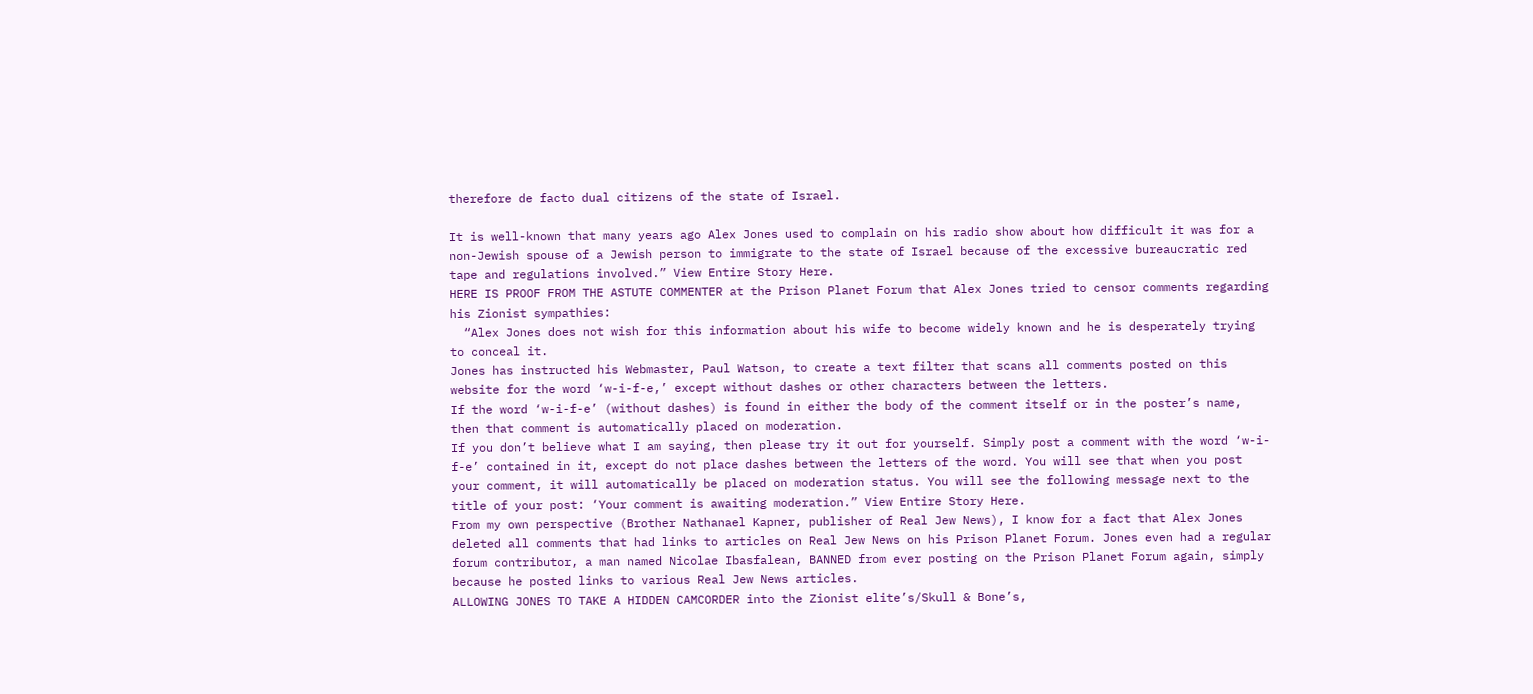therefore de facto dual citizens of the state of Israel.

It is well-known that many years ago Alex Jones used to complain on his radio show about how difficult it was for a non-Jewish spouse of a Jewish person to immigrate to the state of Israel because of the excessive bureaucratic red tape and regulations involved.” View Entire Story Here.
HERE IS PROOF FROM THE ASTUTE COMMENTER at the Prison Planet Forum that Alex Jones tried to censor comments regarding his Zionist sympathies:
  “Alex Jones does not wish for this information about his wife to become widely known and he is desperately trying to conceal it.
Jones has instructed his Webmaster, Paul Watson, to create a text filter that scans all comments posted on this website for the word ‘w-i-f-e,’ except without dashes or other characters between the letters.
If the word ‘w-i-f-e’ (without dashes) is found in either the body of the comment itself or in the poster’s name, then that comment is automatically placed on moderation.
If you don’t believe what I am saying, then please try it out for yourself. Simply post a comment with the word ‘w-i-f-e’ contained in it, except do not place dashes between the letters of the word. You will see that when you post your comment, it will automatically be placed on moderation status. You will see the following message next to the title of your post: ‘Your comment is awaiting moderation.” View Entire Story Here.
From my own perspective (Brother Nathanael Kapner, publisher of Real Jew News), I know for a fact that Alex Jones deleted all comments that had links to articles on Real Jew News on his Prison Planet Forum. Jones even had a regular forum contributor, a man named Nicolae Ibasfalean, BANNED from ever posting on the Prison Planet Forum again, simply because he posted links to various Real Jew News articles.
ALLOWING JONES TO TAKE A HIDDEN CAMCORDER into the Zionist elite’s/Skull & Bone’s,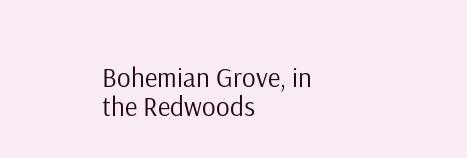Bohemian Grove, in the Redwoods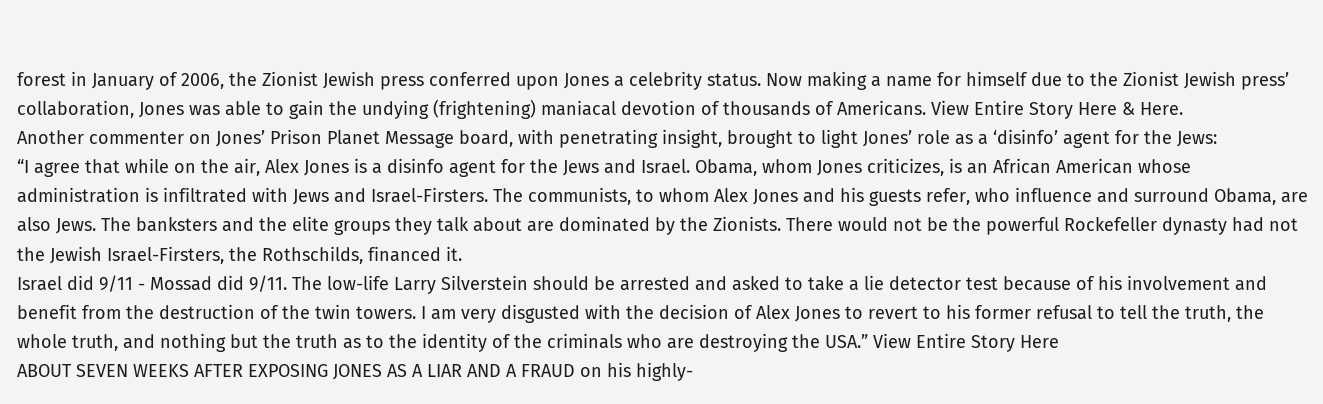forest in January of 2006, the Zionist Jewish press conferred upon Jones a celebrity status. Now making a name for himself due to the Zionist Jewish press’ collaboration, Jones was able to gain the undying (frightening) maniacal devotion of thousands of Americans. View Entire Story Here & Here.
Another commenter on Jones’ Prison Planet Message board, with penetrating insight, brought to light Jones’ role as a ‘disinfo’ agent for the Jews:
“I agree that while on the air, Alex Jones is a disinfo agent for the Jews and Israel. Obama, whom Jones criticizes, is an African American whose administration is infiltrated with Jews and Israel-Firsters. The communists, to whom Alex Jones and his guests refer, who influence and surround Obama, are also Jews. The banksters and the elite groups they talk about are dominated by the Zionists. There would not be the powerful Rockefeller dynasty had not the Jewish Israel-Firsters, the Rothschilds, financed it.
Israel did 9/11 - Mossad did 9/11. The low-life Larry Silverstein should be arrested and asked to take a lie detector test because of his involvement and benefit from the destruction of the twin towers. I am very disgusted with the decision of Alex Jones to revert to his former refusal to tell the truth, the whole truth, and nothing but the truth as to the identity of the criminals who are destroying the USA.” View Entire Story Here
ABOUT SEVEN WEEKS AFTER EXPOSING JONES AS A LIAR AND A FRAUD on his highly-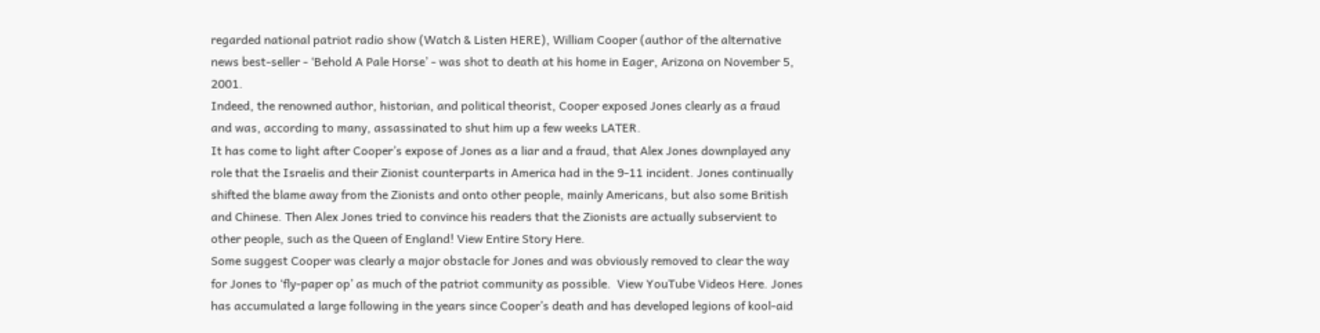regarded national patriot radio show (Watch & Listen HERE), William Cooper (author of the alternative news best-seller - ‘Behold A Pale Horse’ - was shot to death at his home in Eager, Arizona on November 5, 2001.
Indeed, the renowned author, historian, and political theorist, Cooper exposed Jones clearly as a fraud and was, according to many, assassinated to shut him up a few weeks LATER.
It has come to light after Cooper’s expose of Jones as a liar and a fraud, that Alex Jones downplayed any role that the Israelis and their Zionist counterparts in America had in the 9-11 incident. Jones continually shifted the blame away from the Zionists and onto other people, mainly Americans, but also some British and Chinese. Then Alex Jones tried to convince his readers that the Zionists are actually subservient to other people, such as the Queen of England! View Entire Story Here.
Some suggest Cooper was clearly a major obstacle for Jones and was obviously removed to clear the way for Jones to ‘fly-paper op’ as much of the patriot community as possible.  View YouTube Videos Here. Jones has accumulated a large following in the years since Cooper’s death and has developed legions of kool-aid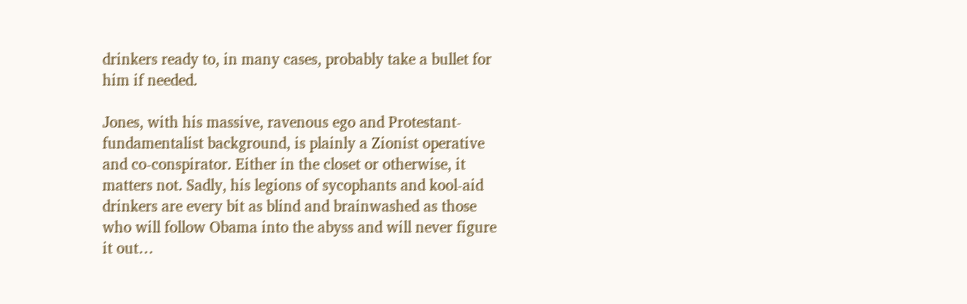drinkers ready to, in many cases, probably take a bullet for him if needed.

Jones, with his massive, ravenous ego and Protestant-fundamentalist background, is plainly a Zionist operative and co-conspirator. Either in the closet or otherwise, it matters not. Sadly, his legions of sycophants and kool-aid drinkers are every bit as blind and brainwashed as those who will follow Obama into the abyss and will never figure it out…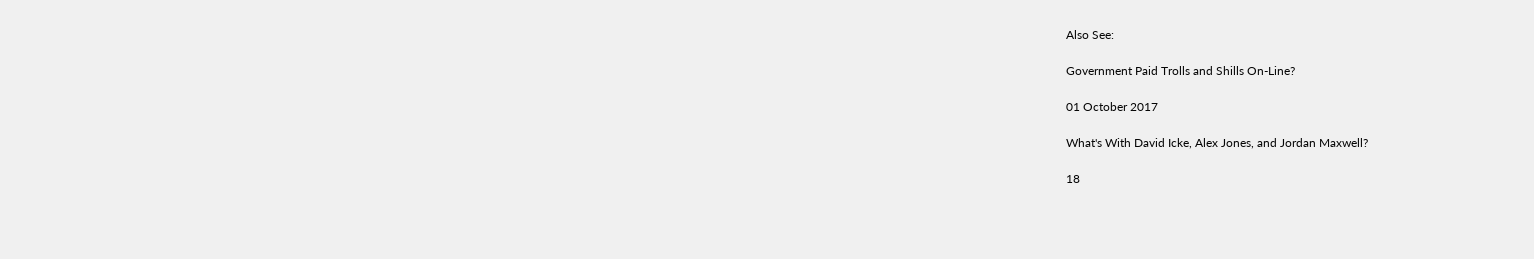Also See:

Government Paid Trolls and Shills On-Line?

01 October 2017

What's With David Icke, Alex Jones, and Jordan Maxwell?

18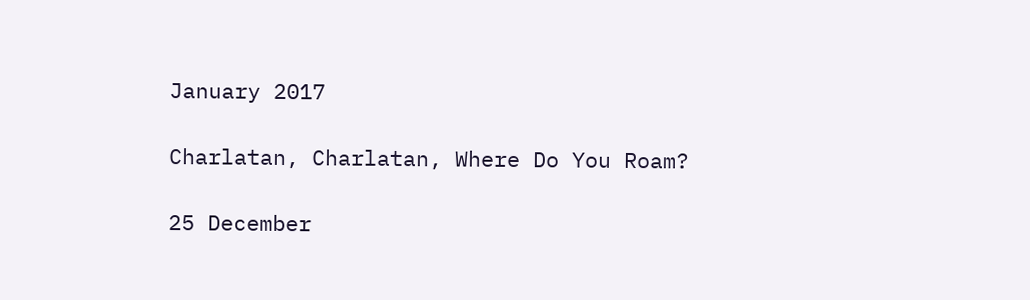January 2017

Charlatan, Charlatan, Where Do You Roam?

25 December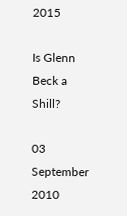2015

Is Glenn Beck a Shill?

03 September 2010